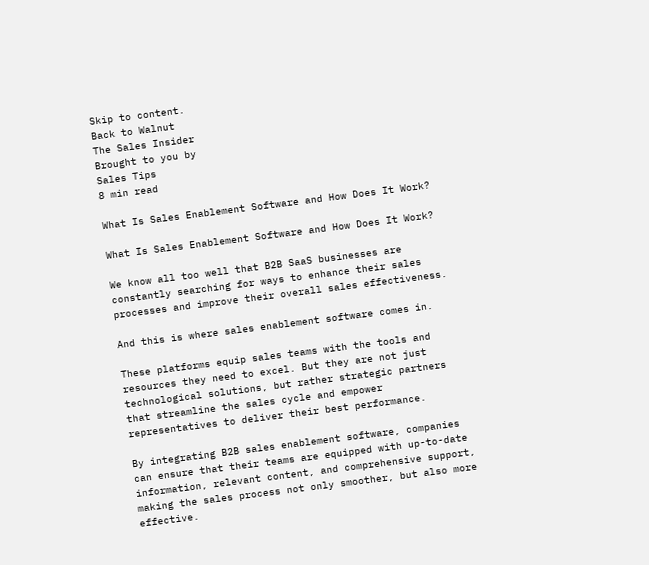Skip to content.
Back to Walnut
The Sales Insider
Brought to you by
Sales Tips
8 min read

What Is Sales Enablement Software and How Does It Work?

What Is Sales Enablement Software and How Does It Work?

We know all too well that B2B SaaS businesses are constantly searching for ways to enhance their sales processes and improve their overall sales effectiveness.

And this is where sales enablement software comes in.

These platforms equip sales teams with the tools and resources they need to excel. But they are not just technological solutions, but rather strategic partners that streamline the sales cycle and empower representatives to deliver their best performance.

By integrating B2B sales enablement software, companies can ensure that their teams are equipped with up-to-date information, relevant content, and comprehensive support, making the sales process not only smoother, but also more effective.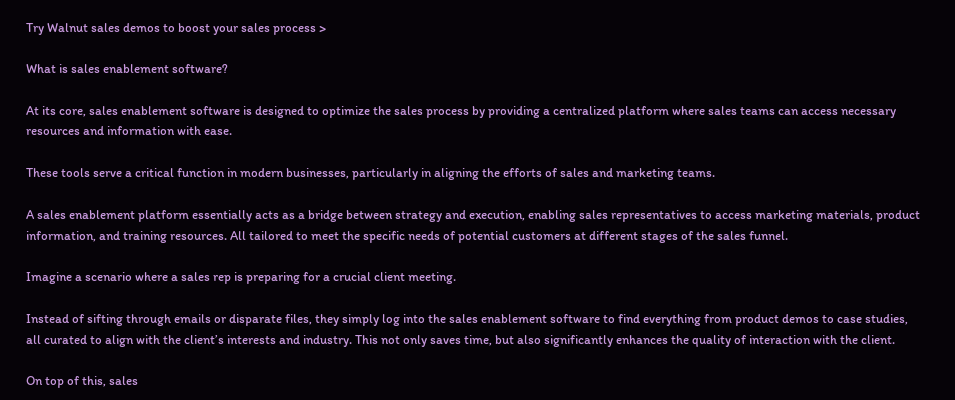Try Walnut sales demos to boost your sales process >

What is sales enablement software?

At its core, sales enablement software is designed to optimize the sales process by providing a centralized platform where sales teams can access necessary resources and information with ease.

These tools serve a critical function in modern businesses, particularly in aligning the efforts of sales and marketing teams.

A sales enablement platform essentially acts as a bridge between strategy and execution, enabling sales representatives to access marketing materials, product information, and training resources. All tailored to meet the specific needs of potential customers at different stages of the sales funnel.

Imagine a scenario where a sales rep is preparing for a crucial client meeting.

Instead of sifting through emails or disparate files, they simply log into the sales enablement software to find everything from product demos to case studies, all curated to align with the client’s interests and industry. This not only saves time, but also significantly enhances the quality of interaction with the client.

On top of this, sales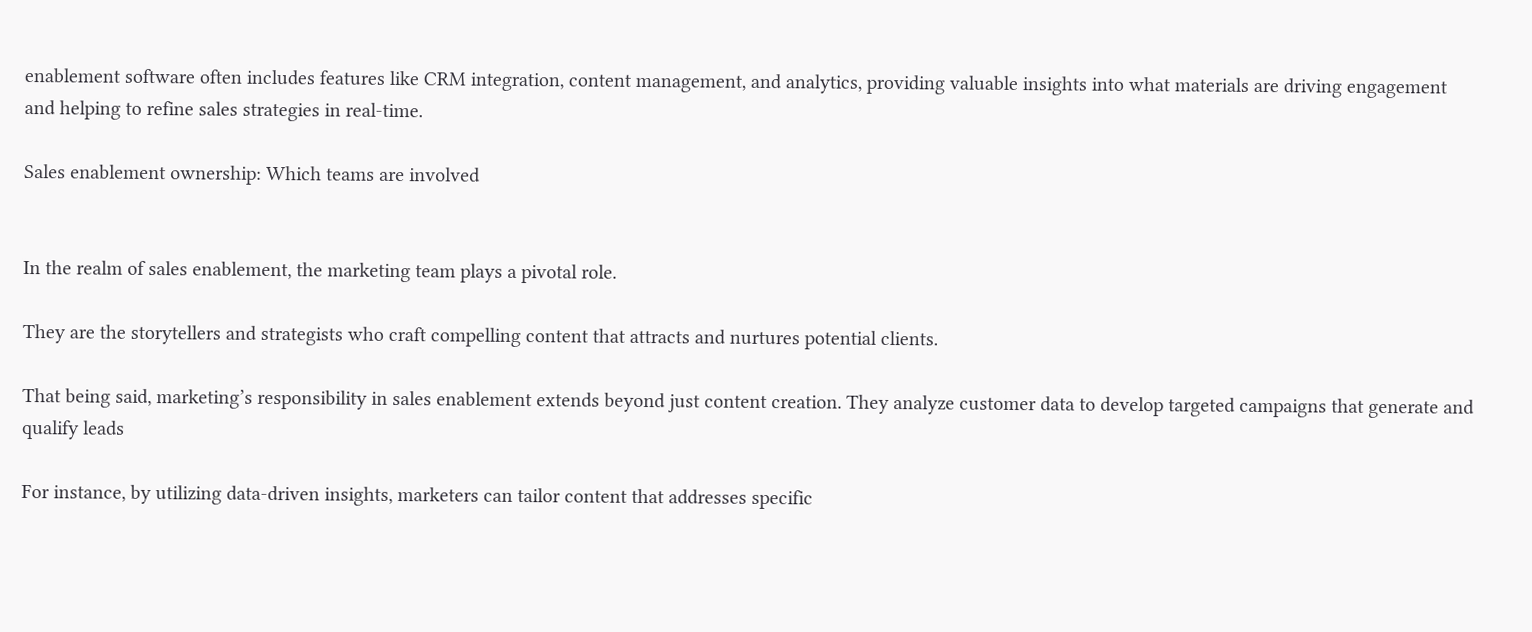enablement software often includes features like CRM integration, content management, and analytics, providing valuable insights into what materials are driving engagement and helping to refine sales strategies in real-time.

Sales enablement ownership: Which teams are involved


In the realm of sales enablement, the marketing team plays a pivotal role.

They are the storytellers and strategists who craft compelling content that attracts and nurtures potential clients.

That being said, marketing’s responsibility in sales enablement extends beyond just content creation. They analyze customer data to develop targeted campaigns that generate and qualify leads

For instance, by utilizing data-driven insights, marketers can tailor content that addresses specific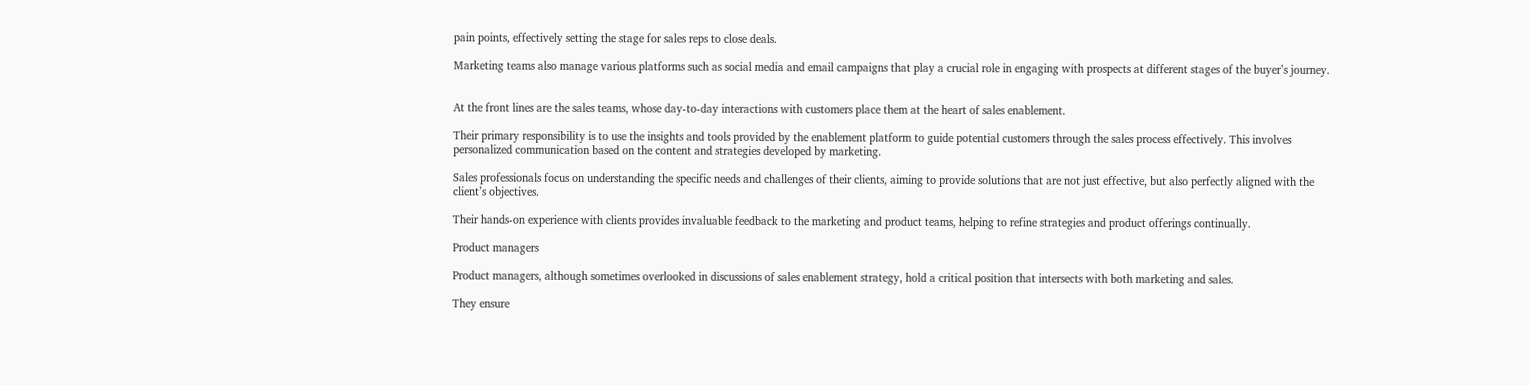pain points, effectively setting the stage for sales reps to close deals.

Marketing teams also manage various platforms such as social media and email campaigns that play a crucial role in engaging with prospects at different stages of the buyer’s journey.


At the front lines are the sales teams, whose day-to-day interactions with customers place them at the heart of sales enablement.

Their primary responsibility is to use the insights and tools provided by the enablement platform to guide potential customers through the sales process effectively. This involves personalized communication based on the content and strategies developed by marketing.

Sales professionals focus on understanding the specific needs and challenges of their clients, aiming to provide solutions that are not just effective, but also perfectly aligned with the client’s objectives.

Their hands-on experience with clients provides invaluable feedback to the marketing and product teams, helping to refine strategies and product offerings continually.

Product managers

Product managers, although sometimes overlooked in discussions of sales enablement strategy, hold a critical position that intersects with both marketing and sales.

They ensure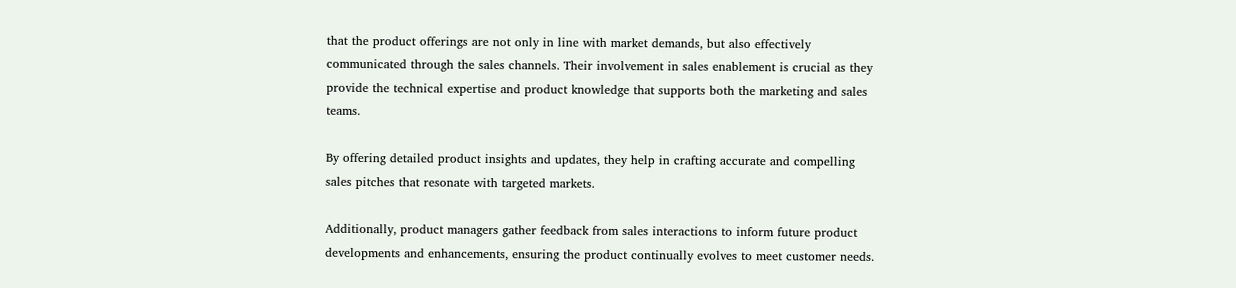that the product offerings are not only in line with market demands, but also effectively communicated through the sales channels. Their involvement in sales enablement is crucial as they provide the technical expertise and product knowledge that supports both the marketing and sales teams.

By offering detailed product insights and updates, they help in crafting accurate and compelling sales pitches that resonate with targeted markets.

Additionally, product managers gather feedback from sales interactions to inform future product developments and enhancements, ensuring the product continually evolves to meet customer needs.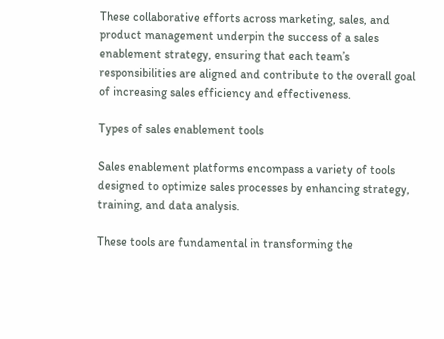These collaborative efforts across marketing, sales, and product management underpin the success of a sales enablement strategy, ensuring that each team’s responsibilities are aligned and contribute to the overall goal of increasing sales efficiency and effectiveness.

Types of sales enablement tools

Sales enablement platforms encompass a variety of tools designed to optimize sales processes by enhancing strategy, training, and data analysis.

These tools are fundamental in transforming the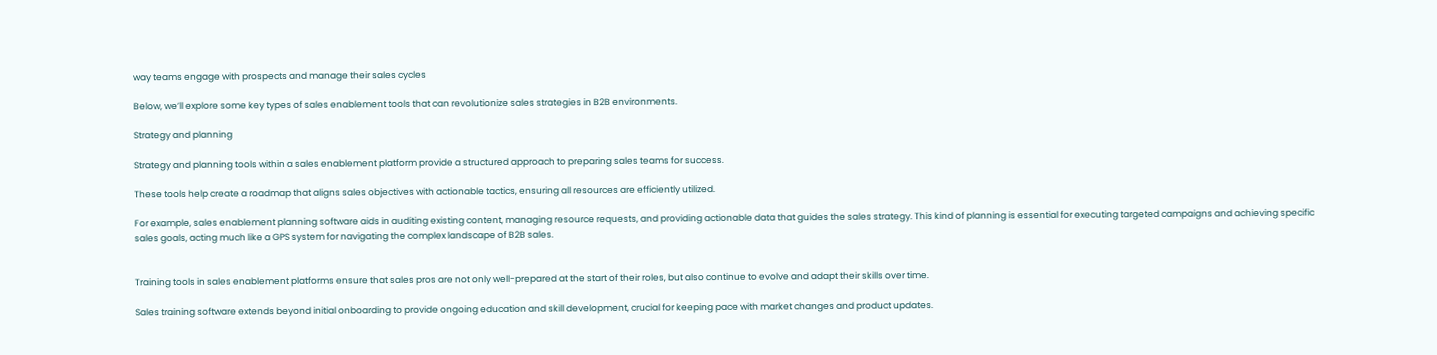way teams engage with prospects and manage their sales cycles

Below, we’ll explore some key types of sales enablement tools that can revolutionize sales strategies in B2B environments.

Strategy and planning

Strategy and planning tools within a sales enablement platform provide a structured approach to preparing sales teams for success.

These tools help create a roadmap that aligns sales objectives with actionable tactics, ensuring all resources are efficiently utilized.

For example, sales enablement planning software aids in auditing existing content, managing resource requests, and providing actionable data that guides the sales strategy. This kind of planning is essential for executing targeted campaigns and achieving specific sales goals, acting much like a GPS system for navigating the complex landscape of B2B sales.


Training tools in sales enablement platforms ensure that sales pros are not only well-prepared at the start of their roles, but also continue to evolve and adapt their skills over time.

Sales training software extends beyond initial onboarding to provide ongoing education and skill development, crucial for keeping pace with market changes and product updates.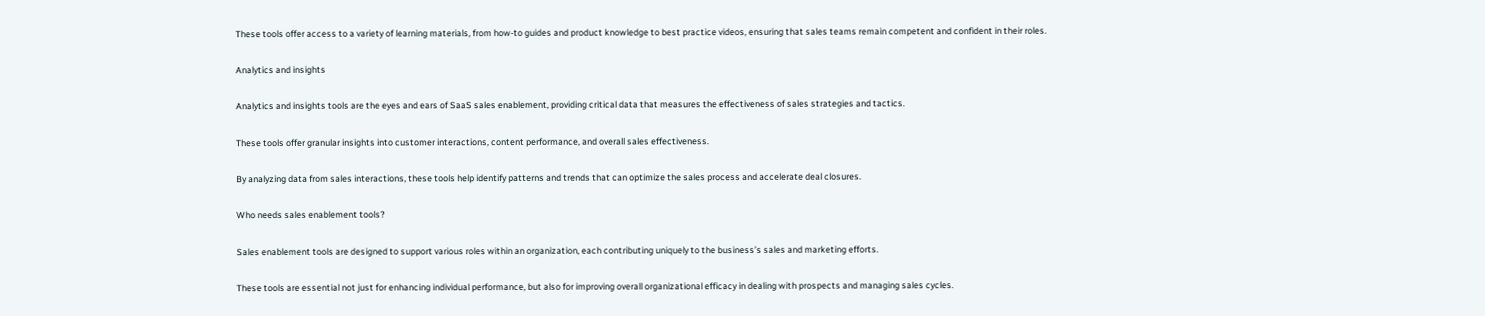These tools offer access to a variety of learning materials, from how-to guides and product knowledge to best practice videos, ensuring that sales teams remain competent and confident in their roles.

Analytics and insights

Analytics and insights tools are the eyes and ears of SaaS sales enablement, providing critical data that measures the effectiveness of sales strategies and tactics.

These tools offer granular insights into customer interactions, content performance, and overall sales effectiveness.

By analyzing data from sales interactions, these tools help identify patterns and trends that can optimize the sales process and accelerate deal closures.

Who needs sales enablement tools?

Sales enablement tools are designed to support various roles within an organization, each contributing uniquely to the business’s sales and marketing efforts.

These tools are essential not just for enhancing individual performance, but also for improving overall organizational efficacy in dealing with prospects and managing sales cycles.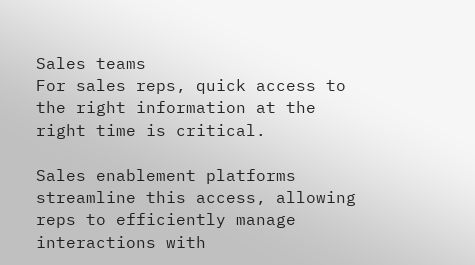Sales teams
For sales reps, quick access to the right information at the right time is critical.

Sales enablement platforms streamline this access, allowing reps to efficiently manage interactions with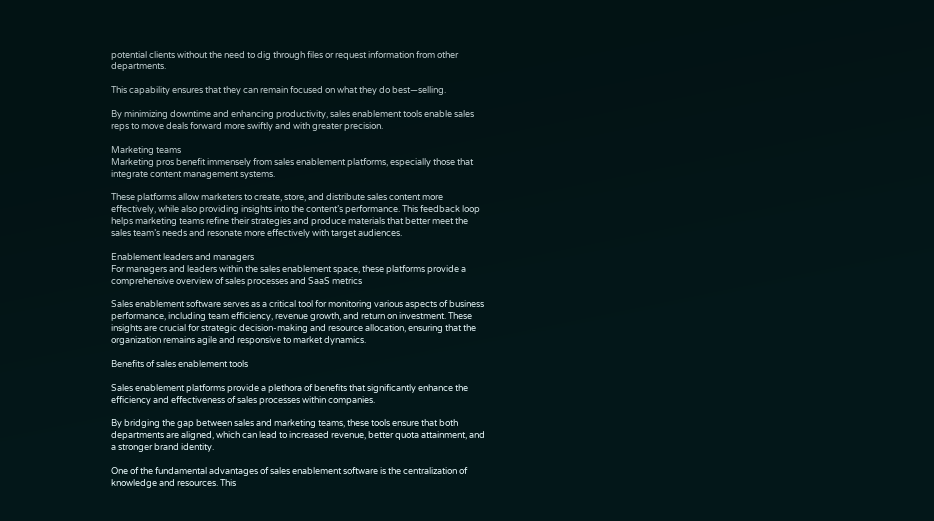potential clients without the need to dig through files or request information from other departments.

This capability ensures that they can remain focused on what they do best—selling.

By minimizing downtime and enhancing productivity, sales enablement tools enable sales reps to move deals forward more swiftly and with greater precision.

Marketing teams
Marketing pros benefit immensely from sales enablement platforms, especially those that integrate content management systems.

These platforms allow marketers to create, store, and distribute sales content more effectively, while also providing insights into the content’s performance. This feedback loop helps marketing teams refine their strategies and produce materials that better meet the sales team’s needs and resonate more effectively with target audiences.

Enablement leaders and managers
For managers and leaders within the sales enablement space, these platforms provide a comprehensive overview of sales processes and SaaS metrics

Sales enablement software serves as a critical tool for monitoring various aspects of business performance, including team efficiency, revenue growth, and return on investment. These insights are crucial for strategic decision-making and resource allocation, ensuring that the organization remains agile and responsive to market dynamics.

Benefits of sales enablement tools

Sales enablement platforms provide a plethora of benefits that significantly enhance the efficiency and effectiveness of sales processes within companies.

By bridging the gap between sales and marketing teams, these tools ensure that both departments are aligned, which can lead to increased revenue, better quota attainment, and a stronger brand identity.

One of the fundamental advantages of sales enablement software is the centralization of knowledge and resources. This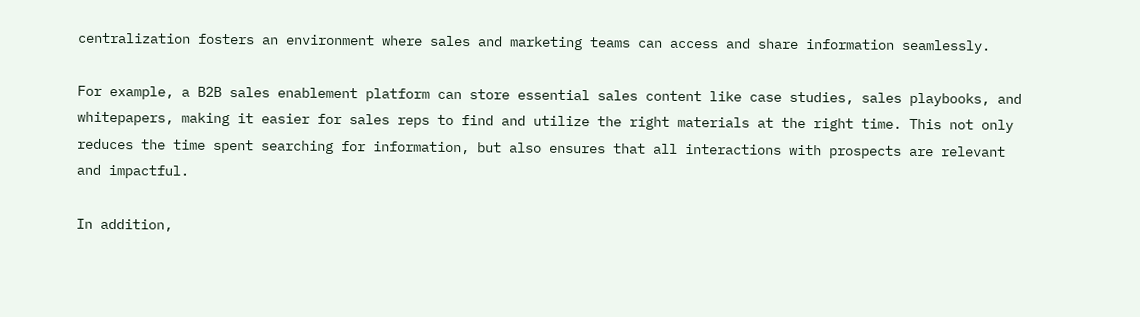centralization fosters an environment where sales and marketing teams can access and share information seamlessly.

For example, a B2B sales enablement platform can store essential sales content like case studies, sales playbooks, and whitepapers, making it easier for sales reps to find and utilize the right materials at the right time. This not only reduces the time spent searching for information, but also ensures that all interactions with prospects are relevant and impactful.

In addition,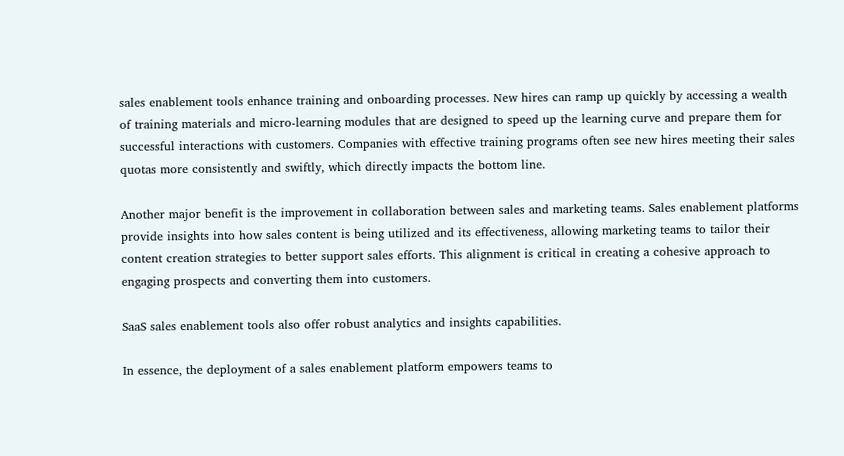sales enablement tools enhance training and onboarding processes. New hires can ramp up quickly by accessing a wealth of training materials and micro-learning modules that are designed to speed up the learning curve and prepare them for successful interactions with customers. Companies with effective training programs often see new hires meeting their sales quotas more consistently and swiftly, which directly impacts the bottom line.

Another major benefit is the improvement in collaboration between sales and marketing teams. Sales enablement platforms provide insights into how sales content is being utilized and its effectiveness, allowing marketing teams to tailor their content creation strategies to better support sales efforts. This alignment is critical in creating a cohesive approach to engaging prospects and converting them into customers.

SaaS sales enablement tools also offer robust analytics and insights capabilities.

In essence, the deployment of a sales enablement platform empowers teams to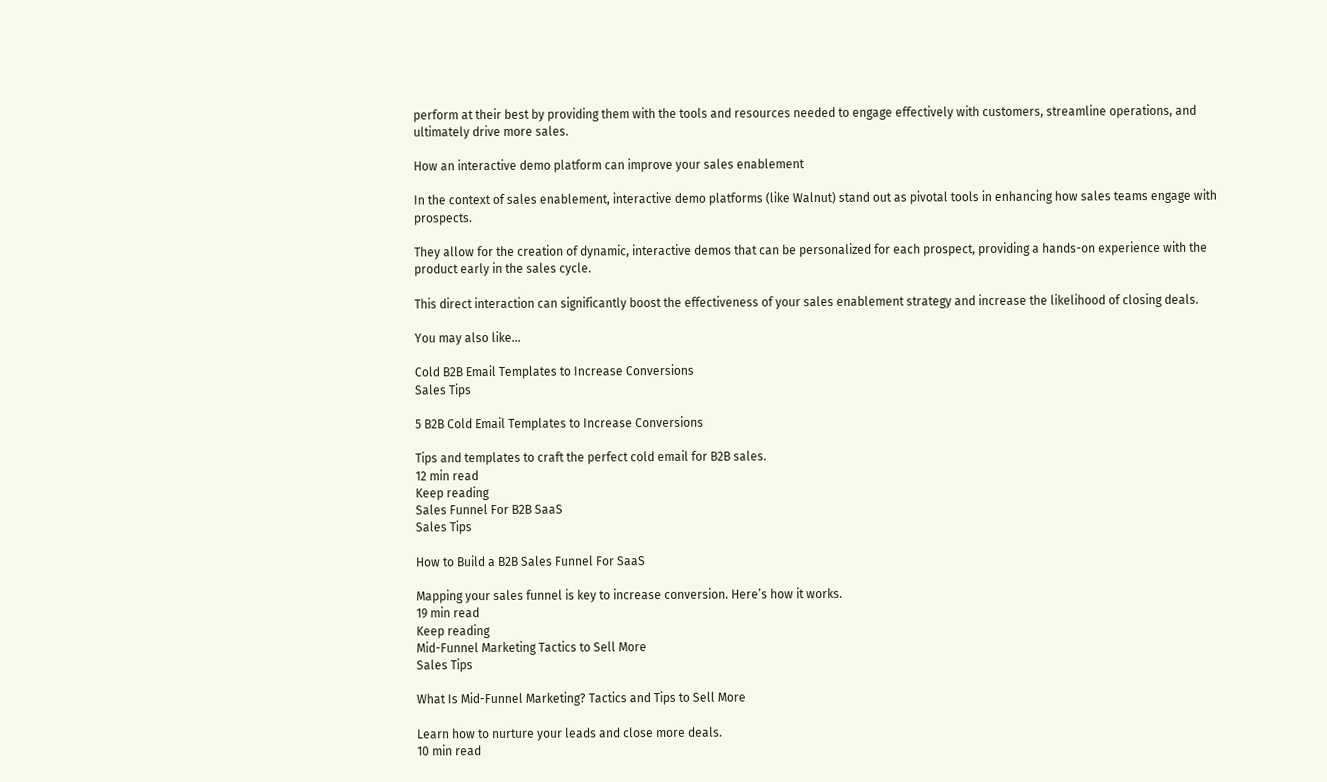perform at their best by providing them with the tools and resources needed to engage effectively with customers, streamline operations, and ultimately drive more sales.

How an interactive demo platform can improve your sales enablement

In the context of sales enablement, interactive demo platforms (like Walnut) stand out as pivotal tools in enhancing how sales teams engage with prospects.

They allow for the creation of dynamic, interactive demos that can be personalized for each prospect, providing a hands-on experience with the product early in the sales cycle.

This direct interaction can significantly boost the effectiveness of your sales enablement strategy and increase the likelihood of closing deals.

You may also like...

Cold B2B Email Templates to Increase Conversions
Sales Tips

5 B2B Cold Email Templates to Increase Conversions

Tips and templates to craft the perfect cold email for B2B sales.
12 min read
Keep reading
Sales Funnel For B2B SaaS
Sales Tips

How to Build a B2B Sales Funnel For SaaS

Mapping your sales funnel is key to increase conversion. Here’s how it works.
19 min read
Keep reading
Mid-Funnel Marketing Tactics to Sell More
Sales Tips

What Is Mid-Funnel Marketing? Tactics and Tips to Sell More

Learn how to nurture your leads and close more deals.
10 min read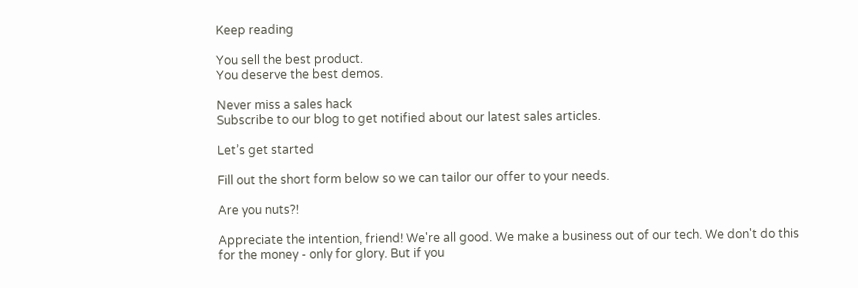Keep reading

You sell the best product.
You deserve the best demos.

Never miss a sales hack
Subscribe to our blog to get notified about our latest sales articles.

Let’s get started

Fill out the short form below so we can tailor our offer to your needs.

Are you nuts?!

Appreciate the intention, friend! We're all good. We make a business out of our tech. We don't do this for the money - only for glory. But if you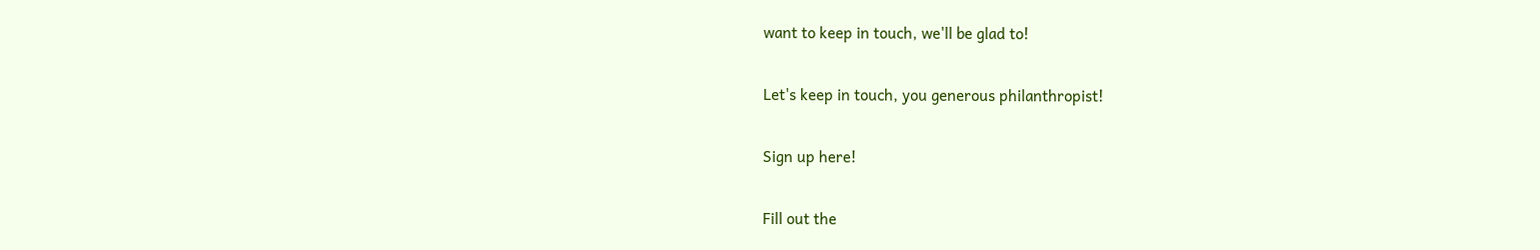want to keep in touch, we'll be glad to!

Let's keep in touch, you generous philanthropist!

Sign up here!

Fill out the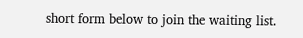short form below to join the waiting list.